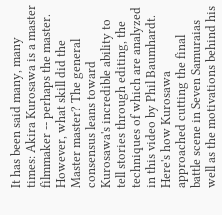It has been said many, many times: Akira Kurosawa is a master filmmaker -- perhaps the master. However, what skill did the Master master? The general consensus leans toward Kurosawa's incredible ability to tell stories through editing, the techniques of which are analyzed in this video by Phil Baumhardt. Here's how Kurosawa approached cutting the final battle scene in Seven Samuraias well as the motivations behind his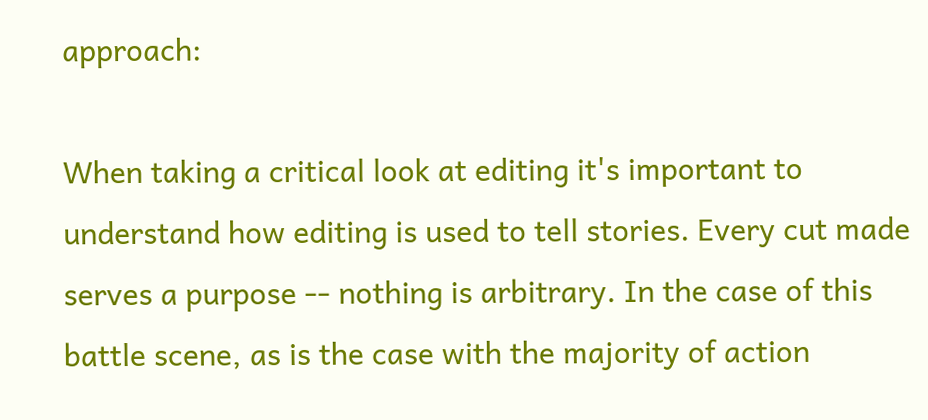approach:

When taking a critical look at editing it's important to understand how editing is used to tell stories. Every cut made serves a purpose -- nothing is arbitrary. In the case of this battle scene, as is the case with the majority of action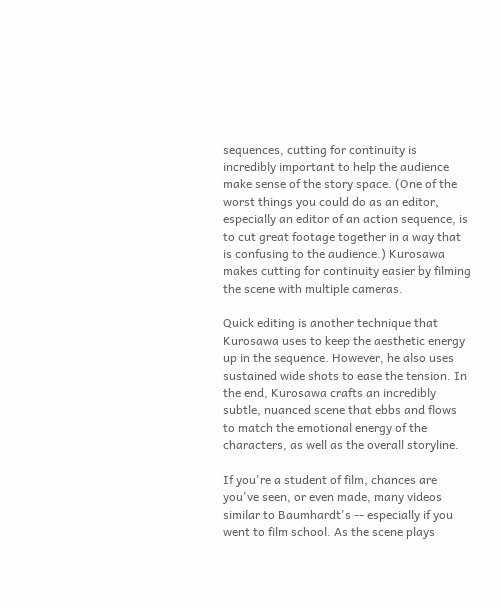sequences, cutting for continuity is incredibly important to help the audience make sense of the story space. (One of the worst things you could do as an editor, especially an editor of an action sequence, is to cut great footage together in a way that is confusing to the audience.) Kurosawa makes cutting for continuity easier by filming the scene with multiple cameras.

Quick editing is another technique that Kurosawa uses to keep the aesthetic energy up in the sequence. However, he also uses sustained wide shots to ease the tension. In the end, Kurosawa crafts an incredibly subtle, nuanced scene that ebbs and flows to match the emotional energy of the characters, as well as the overall storyline.

If you're a student of film, chances are you've seen, or even made, many videos similar to Baumhardt's -- especially if you went to film school. As the scene plays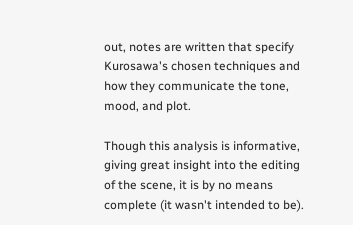out, notes are written that specify Kurosawa's chosen techniques and how they communicate the tone, mood, and plot.

Though this analysis is informative, giving great insight into the editing of the scene, it is by no means complete (it wasn't intended to be).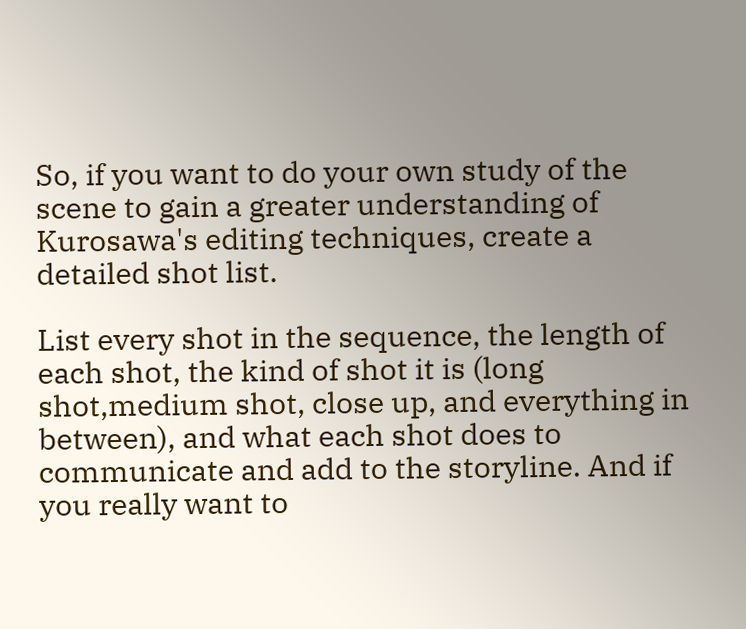So, if you want to do your own study of the scene to gain a greater understanding of Kurosawa's editing techniques, create a detailed shot list.

List every shot in the sequence, the length of each shot, the kind of shot it is (long shot,medium shot, close up, and everything in between), and what each shot does to communicate and add to the storyline. And if you really want to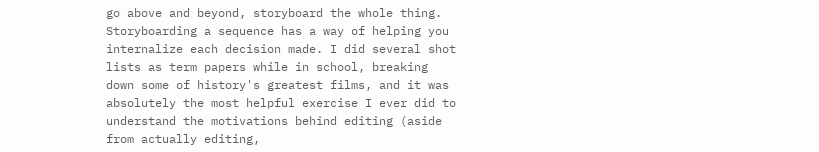go above and beyond, storyboard the whole thing. Storyboarding a sequence has a way of helping you internalize each decision made. I did several shot lists as term papers while in school, breaking down some of history's greatest films, and it was absolutely the most helpful exercise I ever did to understand the motivations behind editing (aside from actually editing,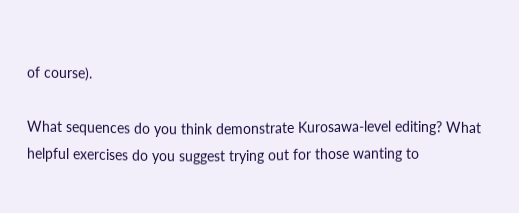of course).

What sequences do you think demonstrate Kurosawa-level editing? What helpful exercises do you suggest trying out for those wanting to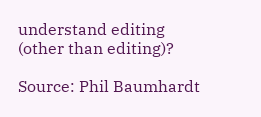understand editing (other than editing)?

Source: Phil Baumhardt